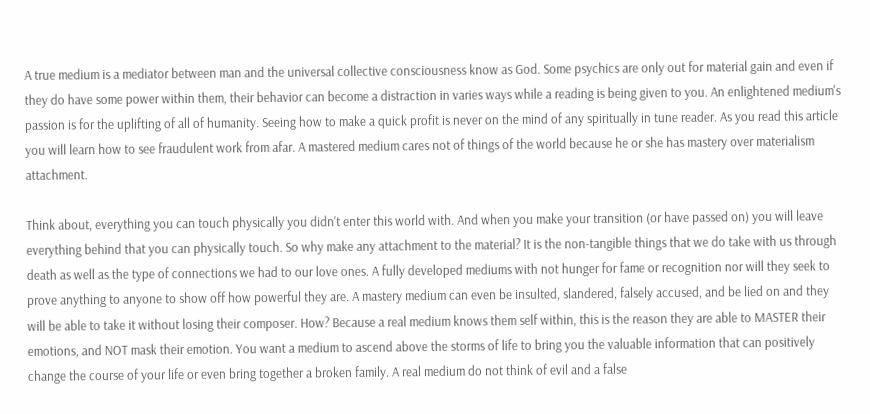A true medium is a mediator between man and the universal collective consciousness know as God. Some psychics are only out for material gain and even if they do have some power within them, their behavior can become a distraction in varies ways while a reading is being given to you. An enlightened medium's passion is for the uplifting of all of humanity. Seeing how to make a quick profit is never on the mind of any spiritually in tune reader. As you read this article you will learn how to see fraudulent work from afar. A mastered medium cares not of things of the world because he or she has mastery over materialism attachment.

Think about, everything you can touch physically you didn't enter this world with. And when you make your transition (or have passed on) you will leave everything behind that you can physically touch. So why make any attachment to the material? It is the non-tangible things that we do take with us through death as well as the type of connections we had to our love ones. A fully developed mediums with not hunger for fame or recognition nor will they seek to prove anything to anyone to show off how powerful they are. A mastery medium can even be insulted, slandered, falsely accused, and be lied on and they will be able to take it without losing their composer. How? Because a real medium knows them self within, this is the reason they are able to MASTER their emotions, and NOT mask their emotion. You want a medium to ascend above the storms of life to bring you the valuable information that can positively change the course of your life or even bring together a broken family. A real medium do not think of evil and a false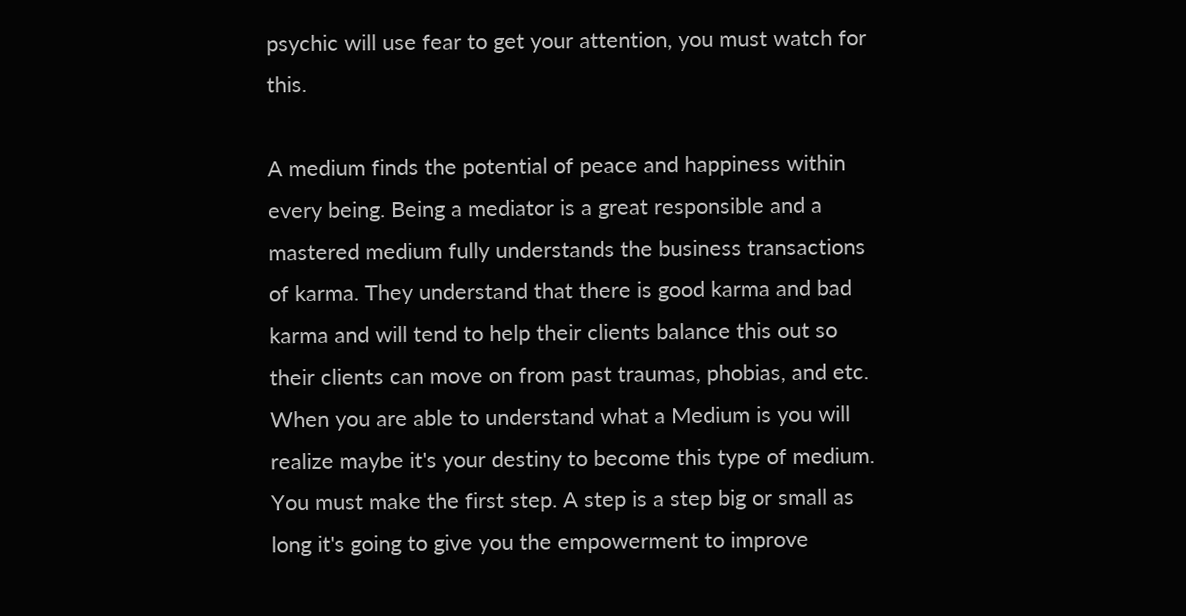psychic will use fear to get your attention, you must watch for this.

A medium finds the potential of peace and happiness within every being. Being a mediator is a great responsible and a mastered medium fully understands the business transactions of karma. They understand that there is good karma and bad karma and will tend to help their clients balance this out so their clients can move on from past traumas, phobias, and etc. When you are able to understand what a Medium is you will realize maybe it's your destiny to become this type of medium. You must make the first step. A step is a step big or small as long it's going to give you the empowerment to improve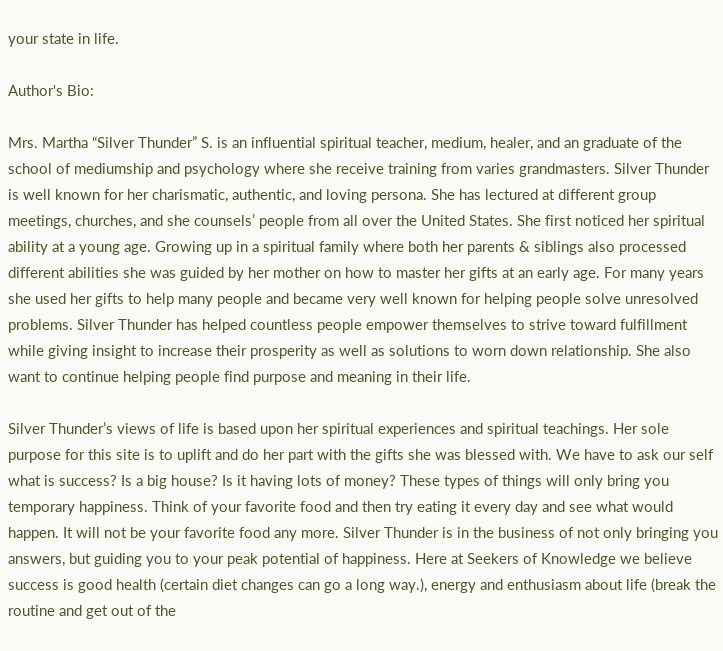your state in life.

Author's Bio:

Mrs. Martha “Silver Thunder” S. is an influential spiritual teacher, medium, healer, and an graduate of the school of mediumship and psychology where she receive training from varies grandmasters. Silver Thunder is well known for her charismatic, authentic, and loving persona. She has lectured at different group meetings, churches, and she counsels’ people from all over the United States. She first noticed her spiritual ability at a young age. Growing up in a spiritual family where both her parents & siblings also processed different abilities she was guided by her mother on how to master her gifts at an early age. For many years she used her gifts to help many people and became very well known for helping people solve unresolved problems. Silver Thunder has helped countless people empower themselves to strive toward fulfillment while giving insight to increase their prosperity as well as solutions to worn down relationship. She also want to continue helping people find purpose and meaning in their life.

Silver Thunder’s views of life is based upon her spiritual experiences and spiritual teachings. Her sole purpose for this site is to uplift and do her part with the gifts she was blessed with. We have to ask our self what is success? Is a big house? Is it having lots of money? These types of things will only bring you temporary happiness. Think of your favorite food and then try eating it every day and see what would happen. It will not be your favorite food any more. Silver Thunder is in the business of not only bringing you answers, but guiding you to your peak potential of happiness. Here at Seekers of Knowledge we believe success is good health (certain diet changes can go a long way.), energy and enthusiasm about life (break the routine and get out of the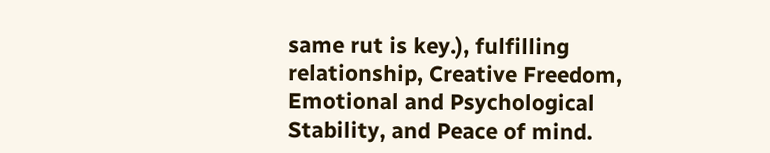same rut is key.), fulfilling relationship, Creative Freedom, Emotional and Psychological Stability, and Peace of mind.